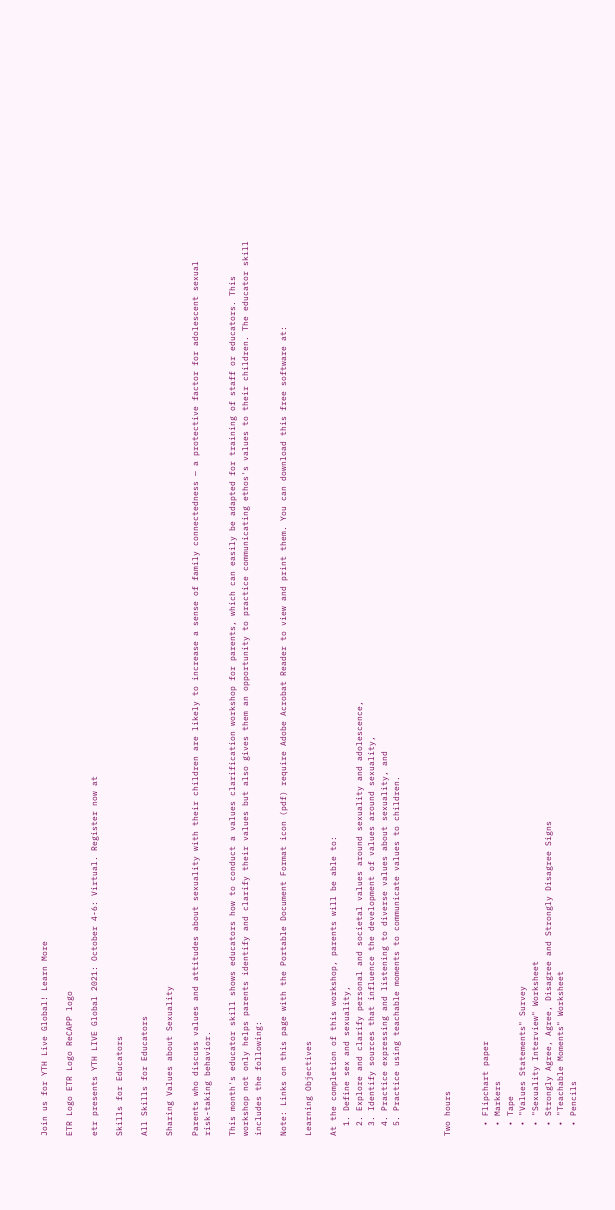Join us for YTH Live Global! Learn More

ETR Logo ETR Logo ReCAPP logo

etr presents YTH LIVE Global 2021: October 4-6: Virtual. Register now at

Skills for Educators

All Skills for Educators

Sharing Values about Sexuality

Parents who discuss values and attitudes about sexuality with their children are likely to increase a sense of family connectedness — a protective factor for adolescent sexual risk-taking behavior.

This month's educator skill shows educators how to conduct a values clarification workshop for parents, which can easily be adapted for training of staff or educators. This workshop not only helps parents identify and clarify their values but also gives them an opportunity to practice communicating ethos's values to their children. The educator skill includes the following:

Note: Links on this page with the Portable Document Format icon (pdf) require Adobe Acrobat Reader to view and print them. You can download this free software at:

Learning Objectives

At the completion of this workshop, parents will be able to:
  1. Define sex and sexuality,
  2. Explore and clarify personal and societal values around sexuality and adolescence,
  3. Identify sources that influence the development of values around sexuality,
  4. Practice expressing and listening to diverse values about sexuality, and
  5. Practice using teachable moments to communicate values to children.



Two hours


  • Flipchart paper
  • Markers
  • Tape
  • "Values Statements" Survey
  • "Sexuality Interview" Worksheet
  • Strongly Agree, Agree, Disagree and Strongly Disagree Signs
  • "Teachable Moments" Worksheet
  • Pencils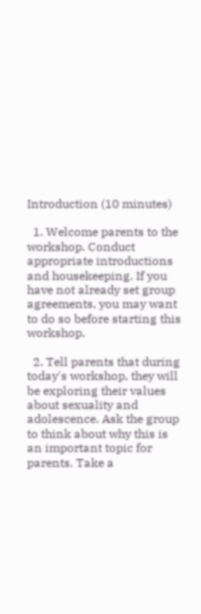Introduction (10 minutes)

  1. Welcome parents to the workshop. Conduct appropriate introductions and housekeeping. If you have not already set group agreements, you may want to do so before starting this workshop.

  2. Tell parents that during today's workshop, they will be exploring their values about sexuality and adolescence. Ask the group to think about why this is an important topic for parents. Take a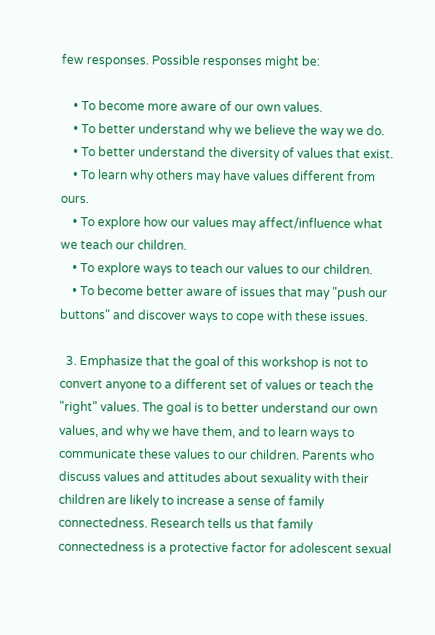few responses. Possible responses might be:

    • To become more aware of our own values.
    • To better understand why we believe the way we do.
    • To better understand the diversity of values that exist.
    • To learn why others may have values different from ours.
    • To explore how our values may affect/influence what we teach our children.
    • To explore ways to teach our values to our children.
    • To become better aware of issues that may "push our buttons" and discover ways to cope with these issues.

  3. Emphasize that the goal of this workshop is not to convert anyone to a different set of values or teach the "right" values. The goal is to better understand our own values, and why we have them, and to learn ways to communicate these values to our children. Parents who discuss values and attitudes about sexuality with their children are likely to increase a sense of family connectedness. Research tells us that family connectedness is a protective factor for adolescent sexual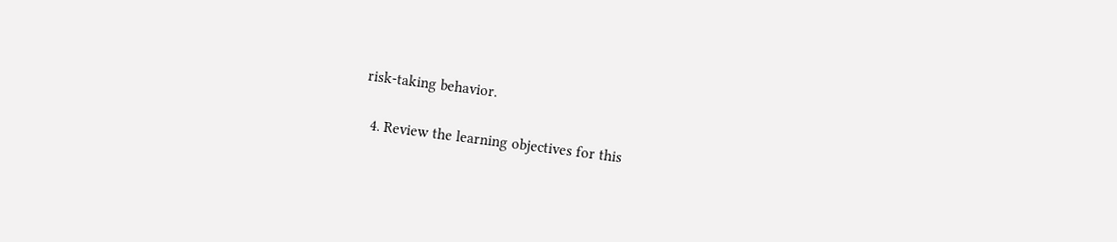risk-taking behavior.

  4. Review the learning objectives for this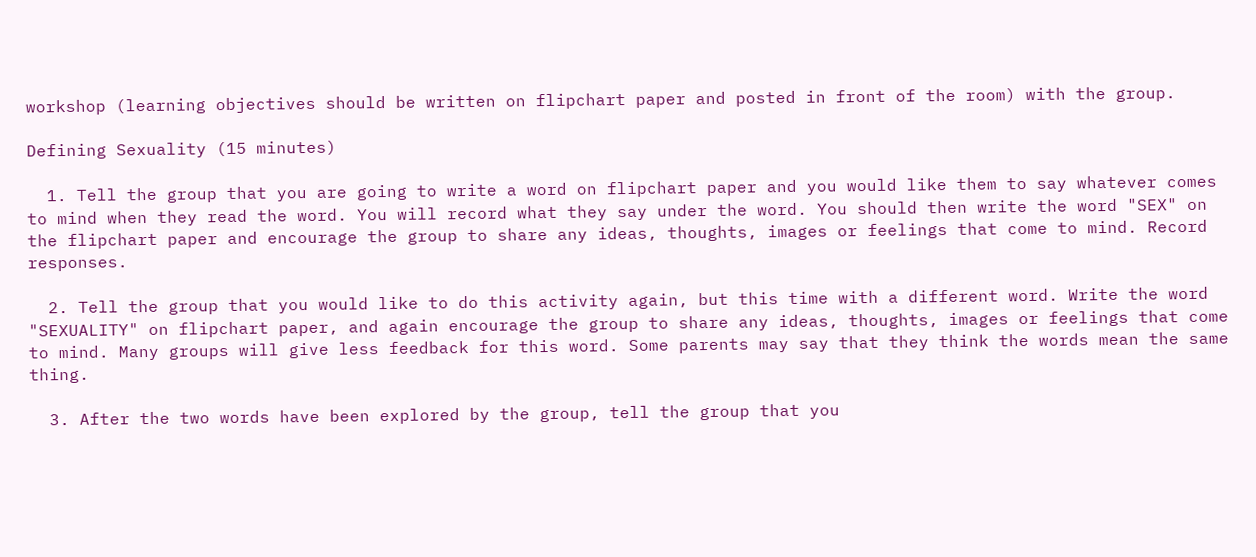workshop (learning objectives should be written on flipchart paper and posted in front of the room) with the group.

Defining Sexuality (15 minutes)

  1. Tell the group that you are going to write a word on flipchart paper and you would like them to say whatever comes to mind when they read the word. You will record what they say under the word. You should then write the word "SEX" on the flipchart paper and encourage the group to share any ideas, thoughts, images or feelings that come to mind. Record responses.

  2. Tell the group that you would like to do this activity again, but this time with a different word. Write the word "SEXUALITY" on flipchart paper, and again encourage the group to share any ideas, thoughts, images or feelings that come to mind. Many groups will give less feedback for this word. Some parents may say that they think the words mean the same thing.

  3. After the two words have been explored by the group, tell the group that you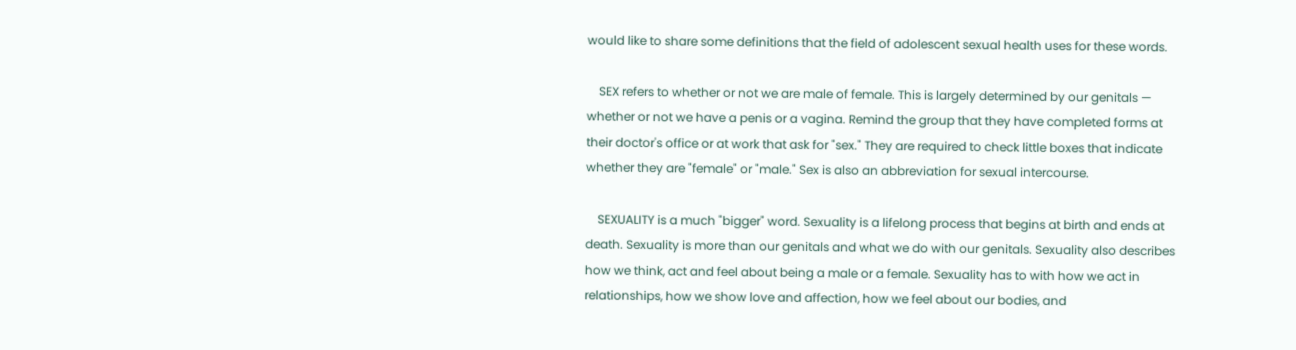would like to share some definitions that the field of adolescent sexual health uses for these words.

    SEX refers to whether or not we are male of female. This is largely determined by our genitals — whether or not we have a penis or a vagina. Remind the group that they have completed forms at their doctor's office or at work that ask for "sex." They are required to check little boxes that indicate whether they are "female" or "male." Sex is also an abbreviation for sexual intercourse.

    SEXUALITY is a much "bigger" word. Sexuality is a lifelong process that begins at birth and ends at death. Sexuality is more than our genitals and what we do with our genitals. Sexuality also describes how we think, act and feel about being a male or a female. Sexuality has to with how we act in relationships, how we show love and affection, how we feel about our bodies, and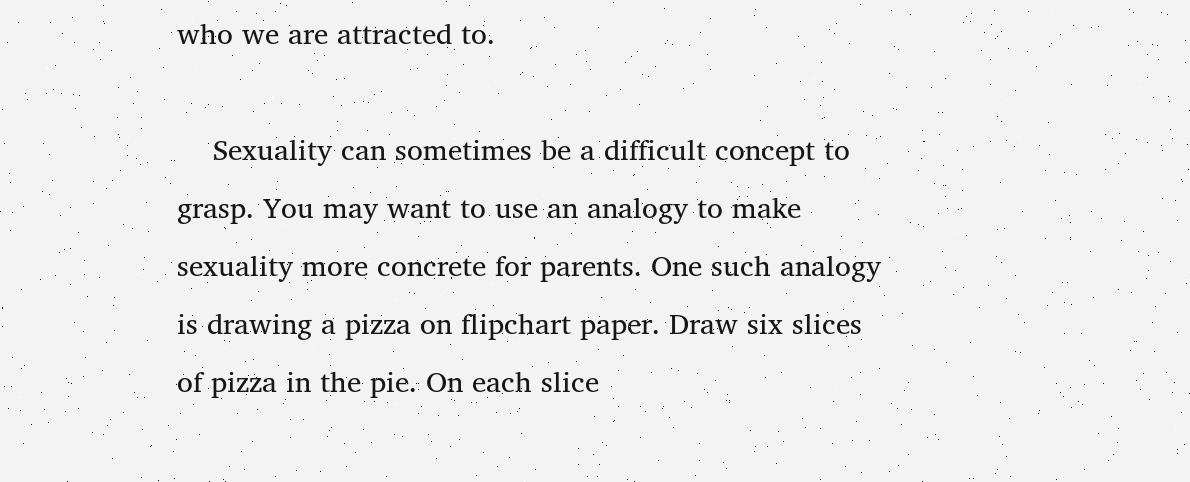who we are attracted to.

    Sexuality can sometimes be a difficult concept to grasp. You may want to use an analogy to make sexuality more concrete for parents. One such analogy is drawing a pizza on flipchart paper. Draw six slices of pizza in the pie. On each slice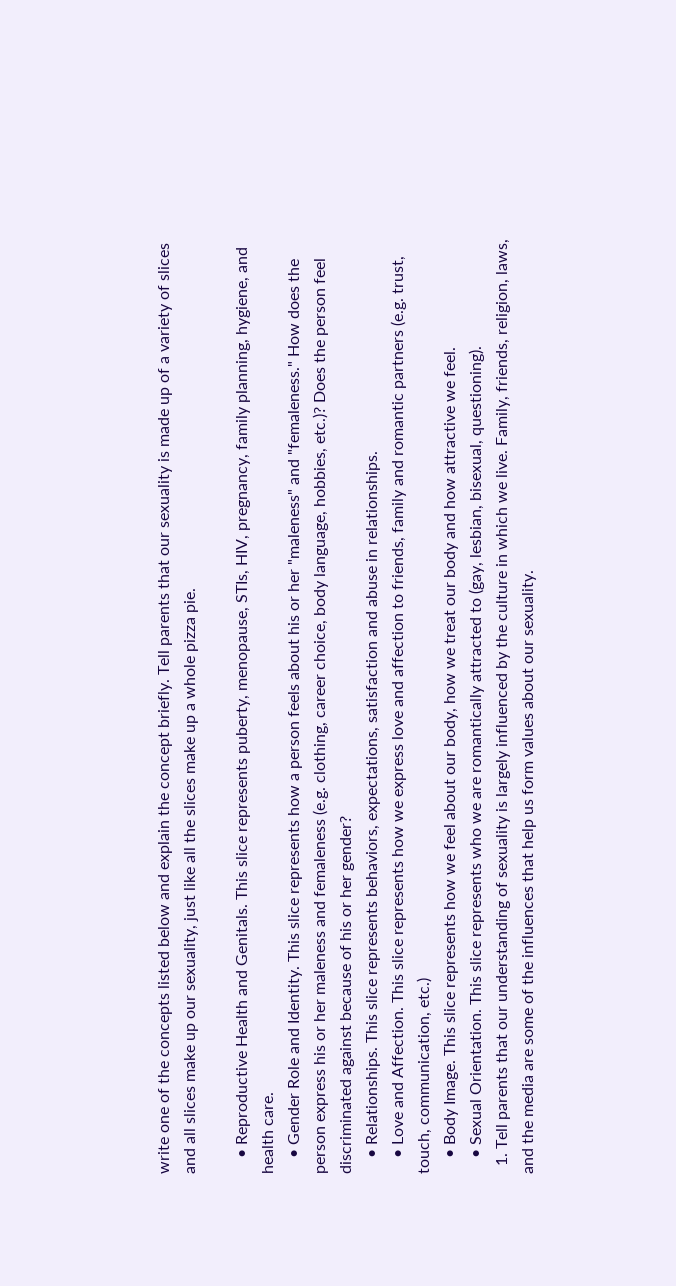write one of the concepts listed below and explain the concept briefly. Tell parents that our sexuality is made up of a variety of slices and all slices make up our sexuality, just like all the slices make up a whole pizza pie.

    • Reproductive Health and Genitals. This slice represents puberty, menopause, STIs, HIV, pregnancy, family planning, hygiene, and health care.
    • Gender Role and Identity. This slice represents how a person feels about his or her "maleness" and "femaleness." How does the person express his or her maleness and femaleness (e.g. clothing, career choice, body language, hobbies, etc.)? Does the person feel discriminated against because of his or her gender?
    • Relationships. This slice represents behaviors, expectations, satisfaction and abuse in relationships.
    • Love and Affection. This slice represents how we express love and affection to friends, family and romantic partners (e.g. trust, touch, communication, etc.)
    • Body Image. This slice represents how we feel about our body, how we treat our body and how attractive we feel.
    • Sexual Orientation. This slice represents who we are romantically attracted to (gay, lesbian, bisexual, questioning).
  1. Tell parents that our understanding of sexuality is largely influenced by the culture in which we live. Family, friends, religion, laws, and the media are some of the influences that help us form values about our sexuality.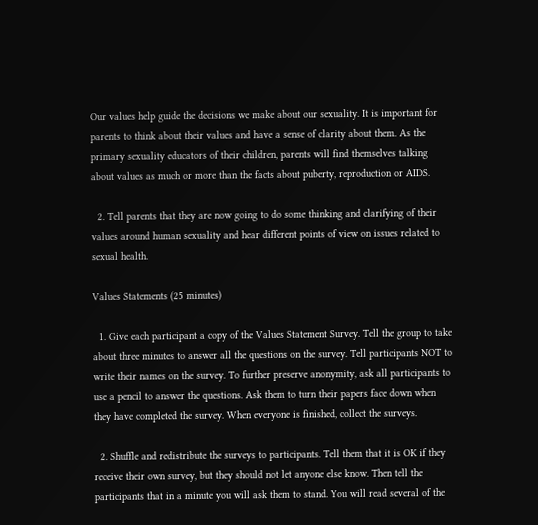Our values help guide the decisions we make about our sexuality. It is important for parents to think about their values and have a sense of clarity about them. As the primary sexuality educators of their children, parents will find themselves talking about values as much or more than the facts about puberty, reproduction or AIDS.

  2. Tell parents that they are now going to do some thinking and clarifying of their values around human sexuality and hear different points of view on issues related to sexual health.

Values Statements (25 minutes)

  1. Give each participant a copy of the Values Statement Survey. Tell the group to take about three minutes to answer all the questions on the survey. Tell participants NOT to write their names on the survey. To further preserve anonymity, ask all participants to use a pencil to answer the questions. Ask them to turn their papers face down when they have completed the survey. When everyone is finished, collect the surveys.

  2. Shuffle and redistribute the surveys to participants. Tell them that it is OK if they receive their own survey, but they should not let anyone else know. Then tell the participants that in a minute you will ask them to stand. You will read several of the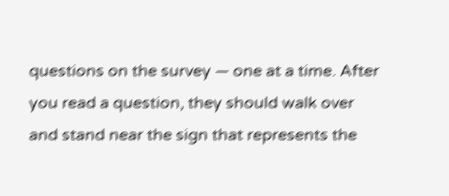questions on the survey — one at a time. After you read a question, they should walk over and stand near the sign that represents the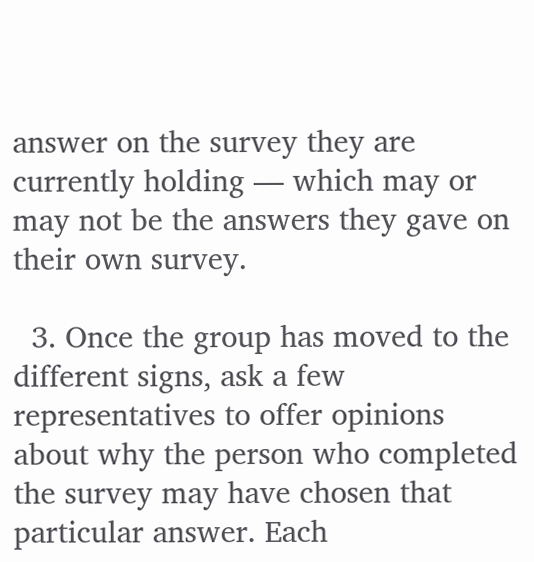answer on the survey they are currently holding — which may or may not be the answers they gave on their own survey.

  3. Once the group has moved to the different signs, ask a few representatives to offer opinions about why the person who completed the survey may have chosen that particular answer. Each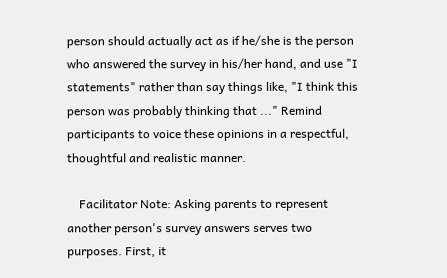person should actually act as if he/she is the person who answered the survey in his/her hand, and use "I statements" rather than say things like, "I think this person was probably thinking that ..." Remind participants to voice these opinions in a respectful, thoughtful and realistic manner.

    Facilitator Note: Asking parents to represent another person's survey answers serves two purposes. First, it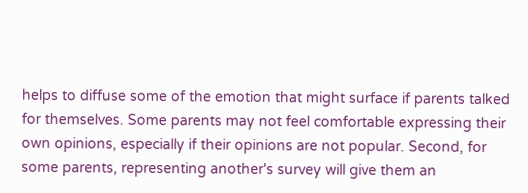helps to diffuse some of the emotion that might surface if parents talked for themselves. Some parents may not feel comfortable expressing their own opinions, especially if their opinions are not popular. Second, for some parents, representing another's survey will give them an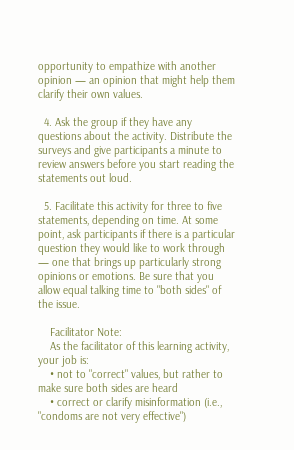opportunity to empathize with another opinion — an opinion that might help them clarify their own values.

  4. Ask the group if they have any questions about the activity. Distribute the surveys and give participants a minute to review answers before you start reading the statements out loud.

  5. Facilitate this activity for three to five statements, depending on time. At some point, ask participants if there is a particular question they would like to work through — one that brings up particularly strong opinions or emotions. Be sure that you allow equal talking time to "both sides" of the issue.

    Facilitator Note:
    As the facilitator of this learning activity, your job is:
    • not to "correct" values, but rather to make sure both sides are heard
    • correct or clarify misinformation (i.e., "condoms are not very effective")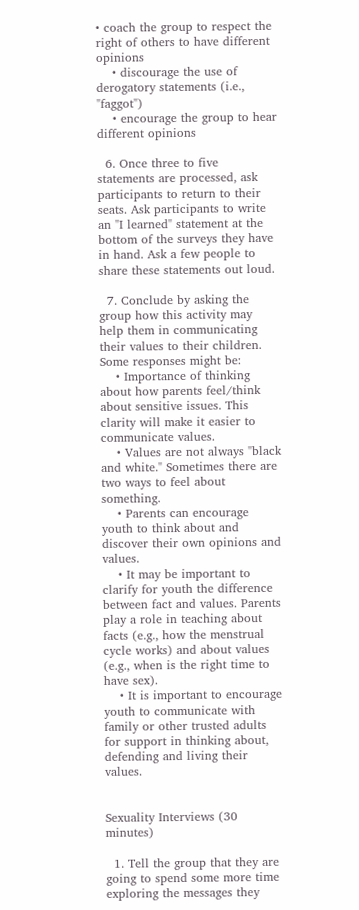• coach the group to respect the right of others to have different opinions
    • discourage the use of derogatory statements (i.e., "faggot")
    • encourage the group to hear different opinions

  6. Once three to five statements are processed, ask participants to return to their seats. Ask participants to write an "I learned" statement at the bottom of the surveys they have in hand. Ask a few people to share these statements out loud.

  7. Conclude by asking the group how this activity may help them in communicating their values to their children. Some responses might be:
    • Importance of thinking about how parents feel/think about sensitive issues. This clarity will make it easier to communicate values.
    • Values are not always "black and white." Sometimes there are two ways to feel about something.
    • Parents can encourage youth to think about and discover their own opinions and values.
    • It may be important to clarify for youth the difference between fact and values. Parents play a role in teaching about facts (e.g., how the menstrual cycle works) and about values (e.g., when is the right time to have sex).
    • It is important to encourage youth to communicate with family or other trusted adults for support in thinking about, defending and living their values.


Sexuality Interviews (30 minutes)

  1. Tell the group that they are going to spend some more time exploring the messages they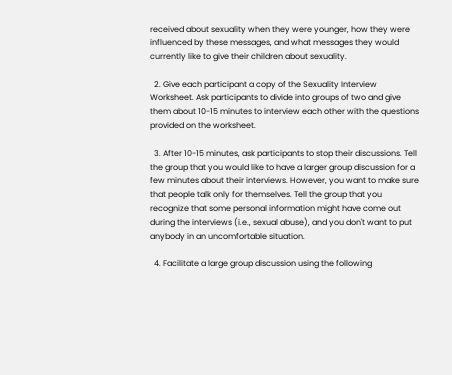received about sexuality when they were younger, how they were influenced by these messages, and what messages they would currently like to give their children about sexuality.

  2. Give each participant a copy of the Sexuality Interview Worksheet. Ask participants to divide into groups of two and give them about 10-15 minutes to interview each other with the questions provided on the worksheet.

  3. After 10-15 minutes, ask participants to stop their discussions. Tell the group that you would like to have a larger group discussion for a few minutes about their interviews. However, you want to make sure that people talk only for themselves. Tell the group that you recognize that some personal information might have come out during the interviews (i.e., sexual abuse), and you don't want to put anybody in an uncomfortable situation.

  4. Facilitate a large group discussion using the following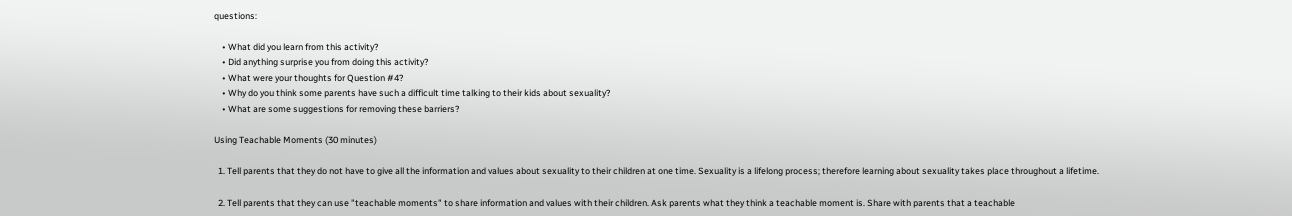questions:

    • What did you learn from this activity?
    • Did anything surprise you from doing this activity?
    • What were your thoughts for Question #4?
    • Why do you think some parents have such a difficult time talking to their kids about sexuality?
    • What are some suggestions for removing these barriers?

Using Teachable Moments (30 minutes)

  1. Tell parents that they do not have to give all the information and values about sexuality to their children at one time. Sexuality is a lifelong process; therefore learning about sexuality takes place throughout a lifetime.

  2. Tell parents that they can use "teachable moments" to share information and values with their children. Ask parents what they think a teachable moment is. Share with parents that a teachable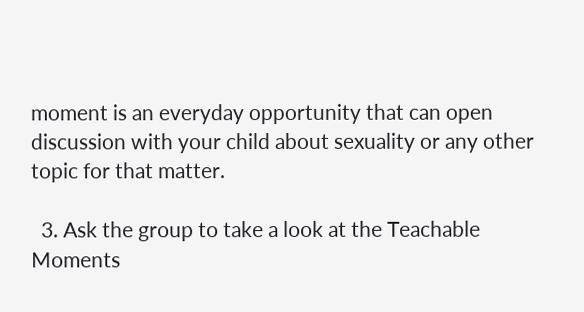moment is an everyday opportunity that can open discussion with your child about sexuality or any other topic for that matter.

  3. Ask the group to take a look at the Teachable Moments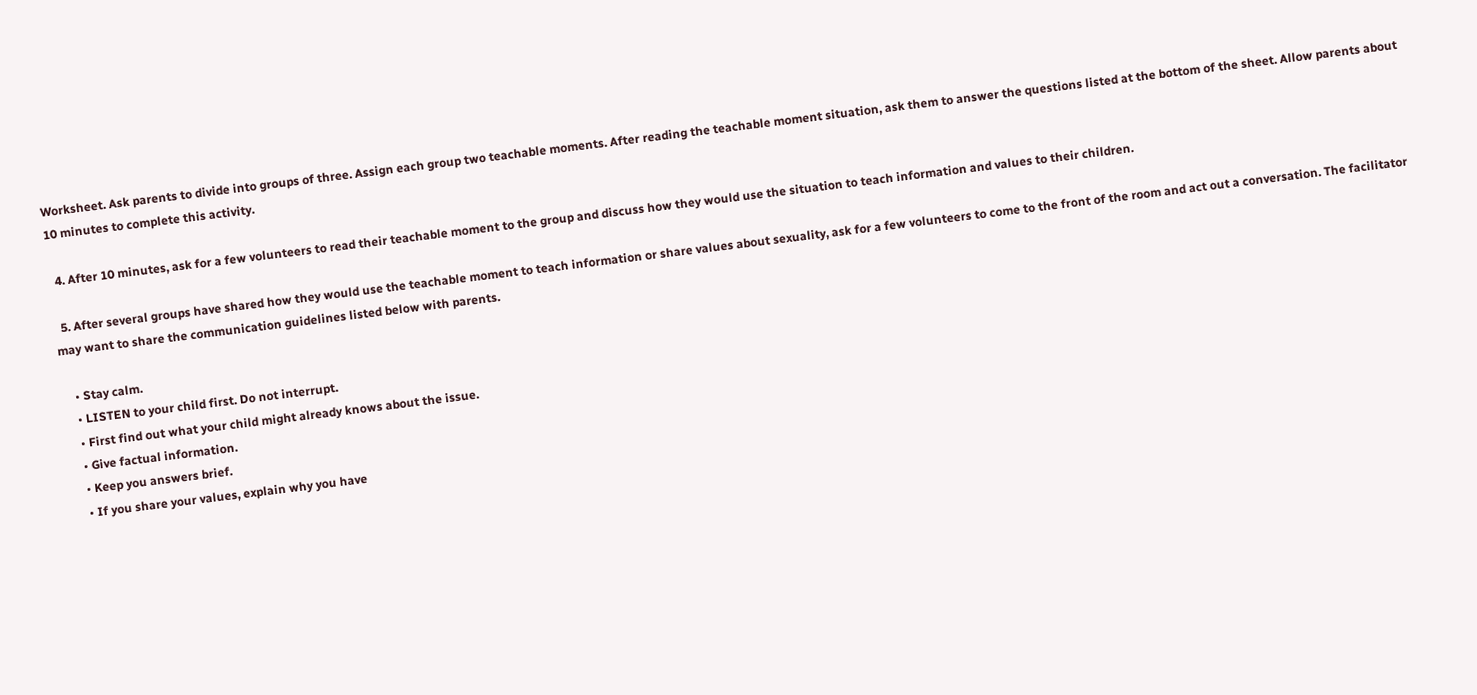Worksheet. Ask parents to divide into groups of three. Assign each group two teachable moments. After reading the teachable moment situation, ask them to answer the questions listed at the bottom of the sheet. Allow parents about 10 minutes to complete this activity.

  4. After 10 minutes, ask for a few volunteers to read their teachable moment to the group and discuss how they would use the situation to teach information and values to their children.

  5. After several groups have shared how they would use the teachable moment to teach information or share values about sexuality, ask for a few volunteers to come to the front of the room and act out a conversation. The facilitator may want to share the communication guidelines listed below with parents.

    • Stay calm.
    • LISTEN to your child first. Do not interrupt.
    • First find out what your child might already knows about the issue.
    • Give factual information.
    • Keep you answers brief.
    • If you share your values, explain why you have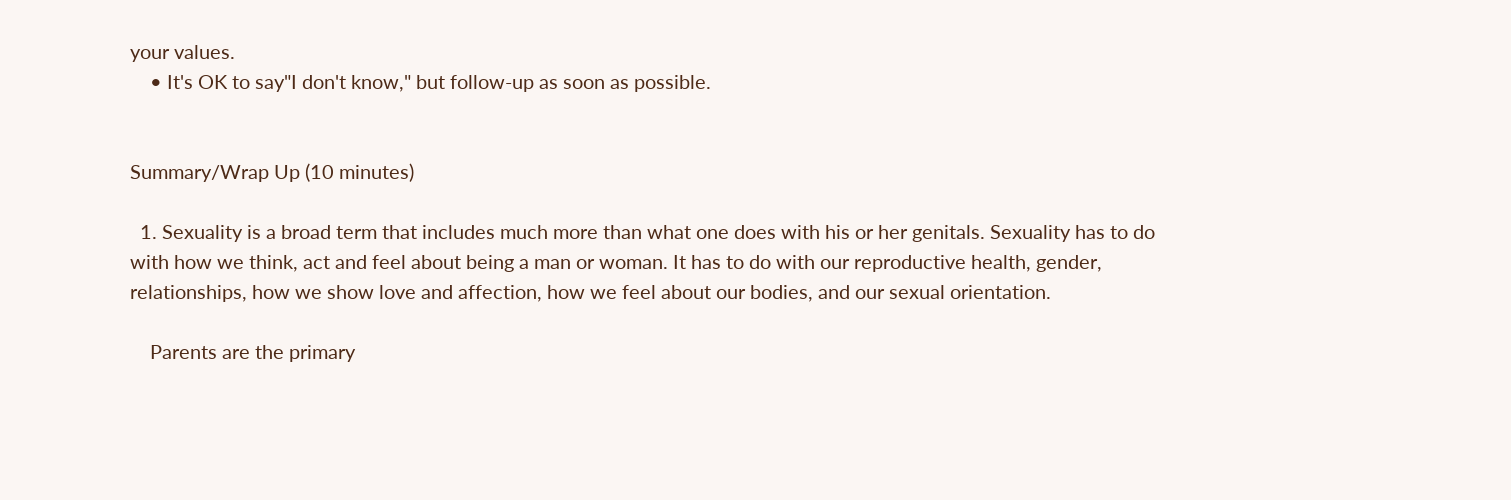your values.
    • It's OK to say"I don't know," but follow-up as soon as possible.


Summary/Wrap Up (10 minutes)

  1. Sexuality is a broad term that includes much more than what one does with his or her genitals. Sexuality has to do with how we think, act and feel about being a man or woman. It has to do with our reproductive health, gender, relationships, how we show love and affection, how we feel about our bodies, and our sexual orientation.

    Parents are the primary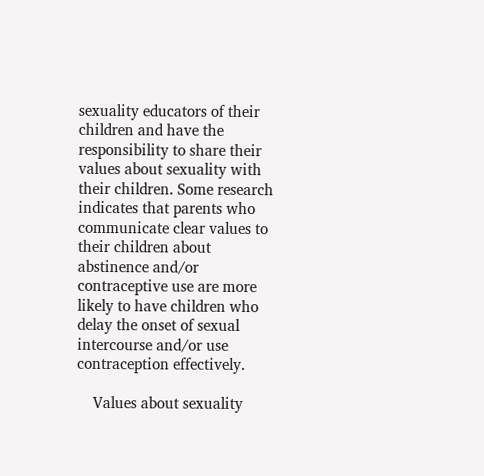sexuality educators of their children and have the responsibility to share their values about sexuality with their children. Some research indicates that parents who communicate clear values to their children about abstinence and/or contraceptive use are more likely to have children who delay the onset of sexual intercourse and/or use contraception effectively.

    Values about sexuality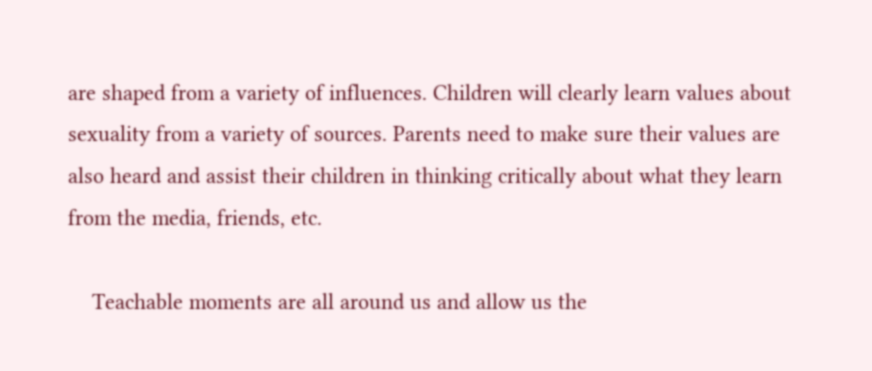are shaped from a variety of influences. Children will clearly learn values about sexuality from a variety of sources. Parents need to make sure their values are also heard and assist their children in thinking critically about what they learn from the media, friends, etc.

    Teachable moments are all around us and allow us the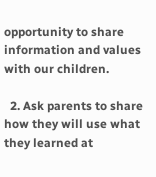opportunity to share information and values with our children.

  2. Ask parents to share how they will use what they learned at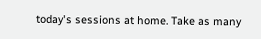today's sessions at home. Take as many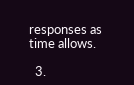responses as time allows.

  3.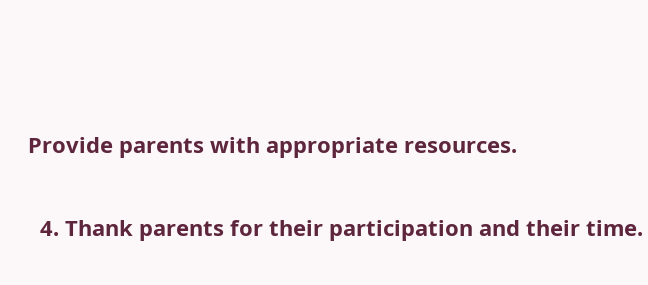Provide parents with appropriate resources.

  4. Thank parents for their participation and their time.